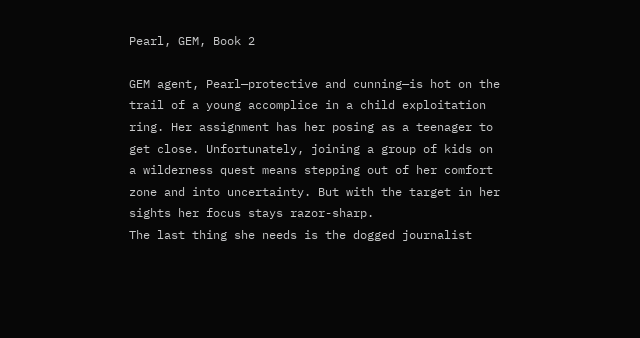Pearl, GEM, Book 2

GEM agent, Pearl—protective and cunning—is hot on the trail of a young accomplice in a child exploitation ring. Her assignment has her posing as a teenager to get close. Unfortunately, joining a group of kids on a wilderness quest means stepping out of her comfort zone and into uncertainty. But with the target in her sights her focus stays razor-sharp.
The last thing she needs is the dogged journalist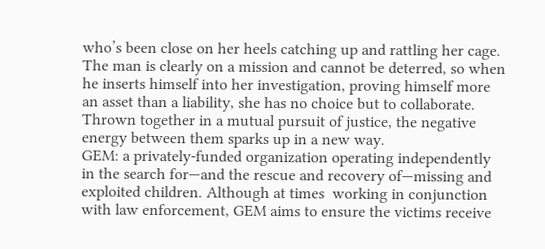who’s been close on her heels catching up and rattling her cage. The man is clearly on a mission and cannot be deterred, so when he inserts himself into her investigation, proving himself more an asset than a liability, she has no choice but to collaborate.
Thrown together in a mutual pursuit of justice, the negative energy between them sparks up in a new way.
GEM: a privately-funded organization operating independently in the search for—and the rescue and recovery of—missing and exploited children. Although at times  working in conjunction with law enforcement, GEM aims to ensure the victims receive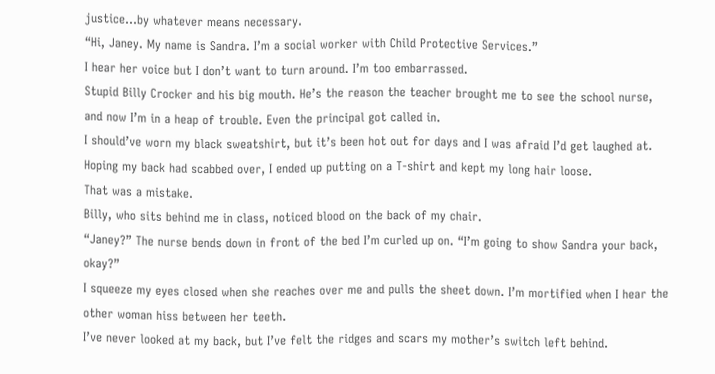justice…by whatever means necessary.
“Hi, Janey. My name is Sandra. I’m a social worker with Child Protective Services.”
I hear her voice but I don’t want to turn around. I’m too embarrassed.
Stupid Billy Crocker and his big mouth. He’s the reason the teacher brought me to see the school nurse, and now I’m in a heap of trouble. Even the principal got called in.
I should’ve worn my black sweatshirt, but it’s been hot out for days and I was afraid I’d get laughed at. Hoping my back had scabbed over, I ended up putting on a T-shirt and kept my long hair loose.
That was a mistake.
Billy, who sits behind me in class, noticed blood on the back of my chair.
“Janey?” The nurse bends down in front of the bed I’m curled up on. “I’m going to show Sandra your back, okay?”
I squeeze my eyes closed when she reaches over me and pulls the sheet down. I’m mortified when I hear the other woman hiss between her teeth.
I’ve never looked at my back, but I’ve felt the ridges and scars my mother’s switch left behind.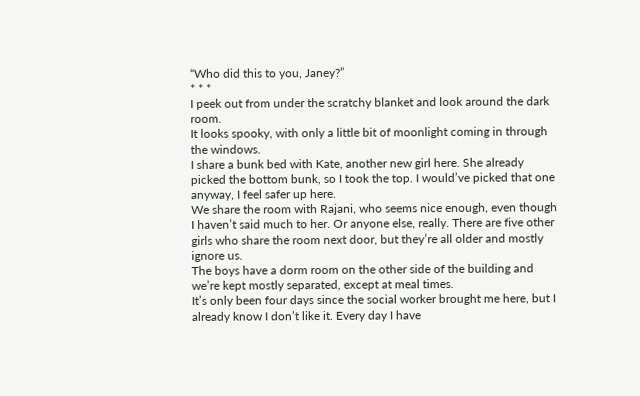“Who did this to you, Janey?”
* * *
I peek out from under the scratchy blanket and look around the dark room.
It looks spooky, with only a little bit of moonlight coming in through the windows.
I share a bunk bed with Kate, another new girl here. She already picked the bottom bunk, so I took the top. I would’ve picked that one anyway, I feel safer up here.
We share the room with Rajani, who seems nice enough, even though I haven’t said much to her. Or anyone else, really. There are five other girls who share the room next door, but they’re all older and mostly ignore us.
The boys have a dorm room on the other side of the building and we’re kept mostly separated, except at meal times.
It’s only been four days since the social worker brought me here, but I already know I don’t like it. Every day I have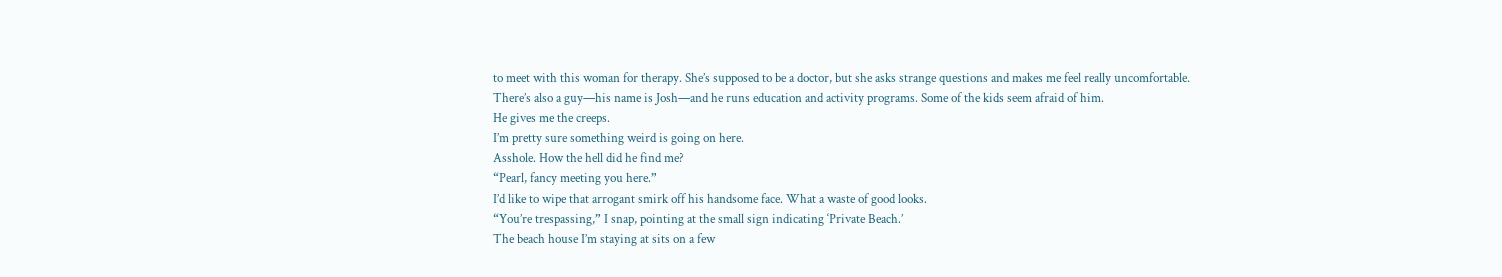to meet with this woman for therapy. She’s supposed to be a doctor, but she asks strange questions and makes me feel really uncomfortable.
There’s also a guy—his name is Josh—and he runs education and activity programs. Some of the kids seem afraid of him.
He gives me the creeps.
I’m pretty sure something weird is going on here.
Asshole. How the hell did he find me?
“Pearl, fancy meeting you here.”
I’d like to wipe that arrogant smirk off his handsome face. What a waste of good looks.
“You’re trespassing,” I snap, pointing at the small sign indicating ‘Private Beach.’
The beach house I’m staying at sits on a few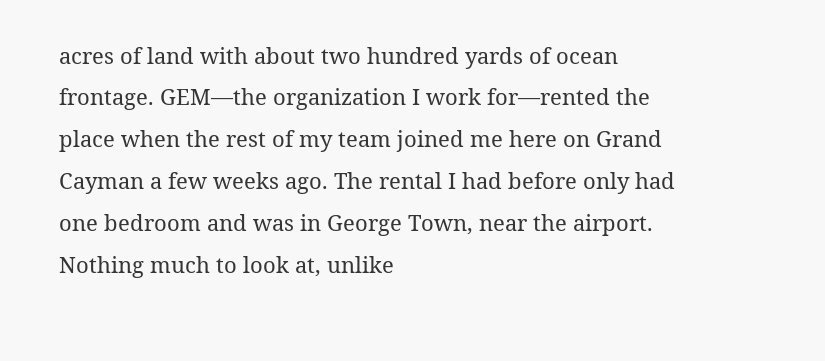acres of land with about two hundred yards of ocean frontage. GEM—the organization I work for—rented the place when the rest of my team joined me here on Grand Cayman a few weeks ago. The rental I had before only had one bedroom and was in George Town, near the airport. Nothing much to look at, unlike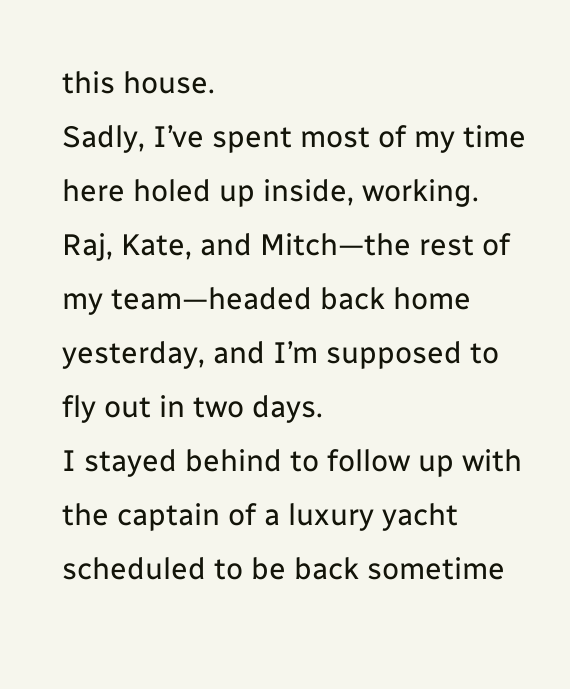this house.
Sadly, I’ve spent most of my time here holed up inside, working. Raj, Kate, and Mitch—the rest of my team—headed back home yesterday, and I’m supposed to fly out in two days.
I stayed behind to follow up with the captain of a luxury yacht scheduled to be back sometime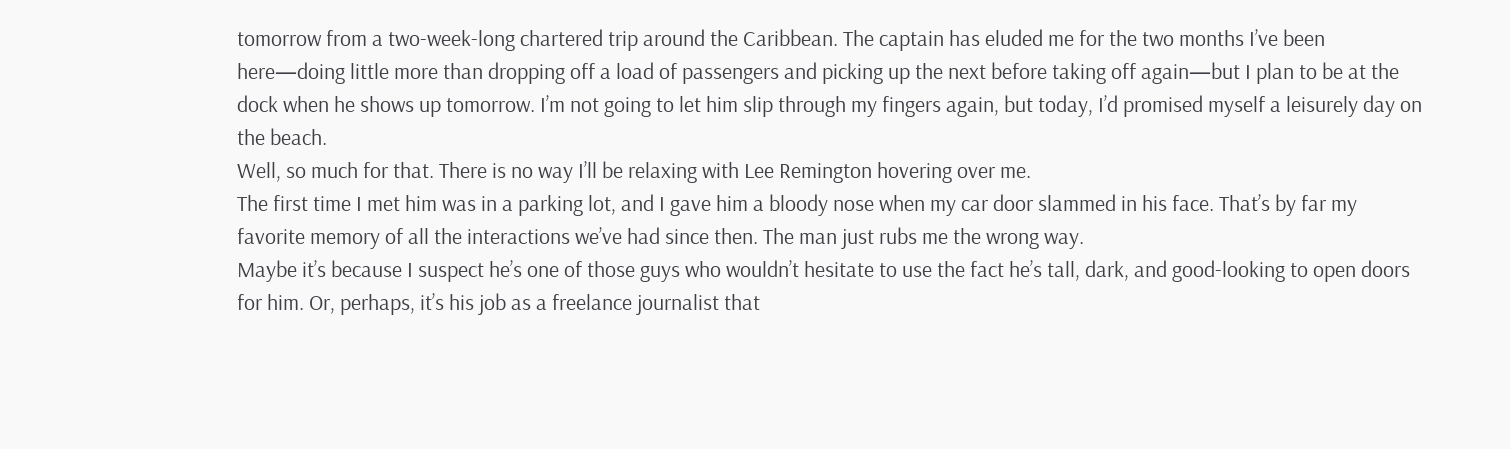tomorrow from a two-week-long chartered trip around the Caribbean. The captain has eluded me for the two months I’ve been here—doing little more than dropping off a load of passengers and picking up the next before taking off again—but I plan to be at the dock when he shows up tomorrow. I’m not going to let him slip through my fingers again, but today, I’d promised myself a leisurely day on the beach.
Well, so much for that. There is no way I’ll be relaxing with Lee Remington hovering over me.
The first time I met him was in a parking lot, and I gave him a bloody nose when my car door slammed in his face. That’s by far my favorite memory of all the interactions we’ve had since then. The man just rubs me the wrong way.
Maybe it’s because I suspect he’s one of those guys who wouldn’t hesitate to use the fact he’s tall, dark, and good-looking to open doors for him. Or, perhaps, it’s his job as a freelance journalist that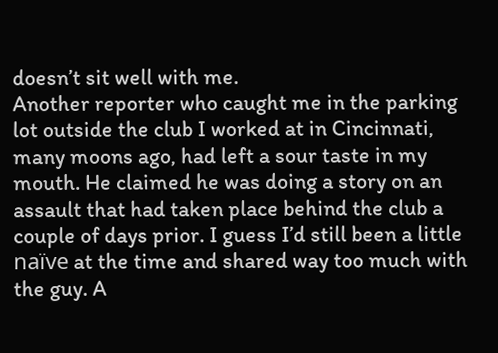doesn’t sit well with me.
Another reporter who caught me in the parking lot outside the club I worked at in Cincinnati, many moons ago, had left a sour taste in my mouth. He claimed he was doing a story on an assault that had taken place behind the club a couple of days prior. I guess I’d still been a little naïve at the time and shared way too much with the guy. A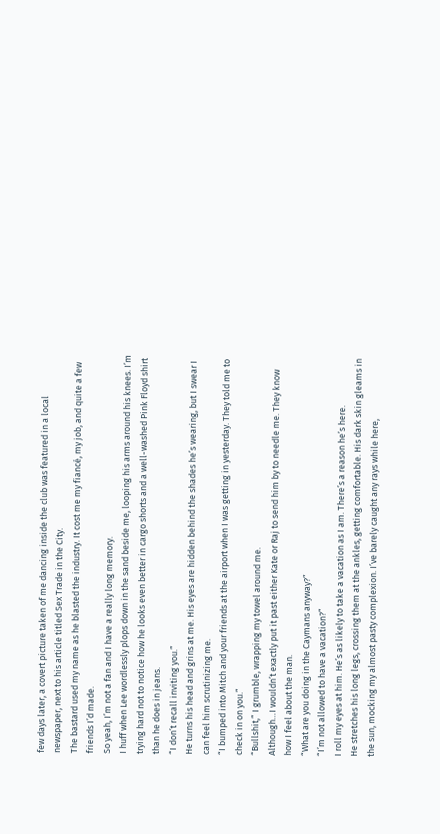few days later, a covert picture taken of me dancing inside the club was featured in a local newspaper, next to his article titled Sex Trade in the City.
The bastard used my name as he blasted the industry. It cost me my fiancé, my job, and quite a few friends I’d made.
So yeah, I’m not a fan and I have a really long memory.
I huff when Lee wordlessly plops down in the sand beside me, looping his arms around his knees. I’m trying hard not to notice how he looks even better in cargo shorts and a well-washed Pink Floyd shirt than he does in jeans.
“I don’t recall inviting you.”
He turns his head and grins at me. His eyes are hidden behind the shades he’s wearing, but I swear I can feel him scrutinizing me.
“I bumped into Mitch and your friends at the airport when I was getting in yesterday. They told me to check in on you.”
“Bullshit,” I grumble, wrapping my towel around me.
Although…I wouldn’t exactly put it past either Kate or Raj to send him by to needle me. They know how I feel about the man.
“What are you doing in the Caymans anyway?”
“I’m not allowed to have a vacation?”
I roll my eyes at him. He’s as likely to take a vacation as I am. There’s a reason he’s here.
He stretches his long legs, crossing them at the ankles, getting comfortable. His dark skin gleams in the sun, mocking my almost pasty complexion. I’ve barely caught any rays while here,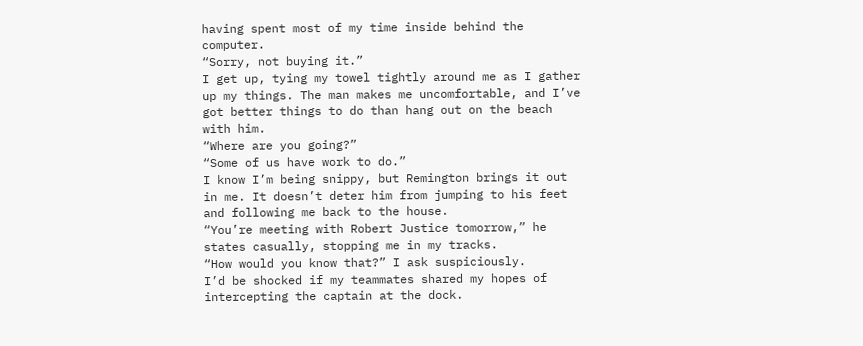having spent most of my time inside behind the computer.
“Sorry, not buying it.”
I get up, tying my towel tightly around me as I gather up my things. The man makes me uncomfortable, and I’ve got better things to do than hang out on the beach with him.
“Where are you going?”
“Some of us have work to do.”
I know I’m being snippy, but Remington brings it out in me. It doesn’t deter him from jumping to his feet and following me back to the house.
“You’re meeting with Robert Justice tomorrow,” he states casually, stopping me in my tracks.
“How would you know that?” I ask suspiciously.
I’d be shocked if my teammates shared my hopes of intercepting the captain at the dock.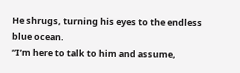He shrugs, turning his eyes to the endless blue ocean.
“I’m here to talk to him and assume,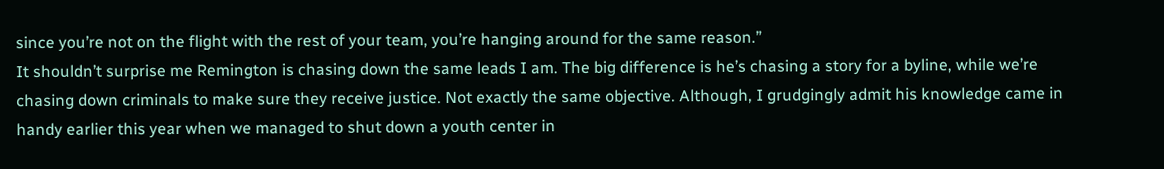since you’re not on the flight with the rest of your team, you’re hanging around for the same reason.”
It shouldn’t surprise me Remington is chasing down the same leads I am. The big difference is he’s chasing a story for a byline, while we’re chasing down criminals to make sure they receive justice. Not exactly the same objective. Although, I grudgingly admit his knowledge came in handy earlier this year when we managed to shut down a youth center in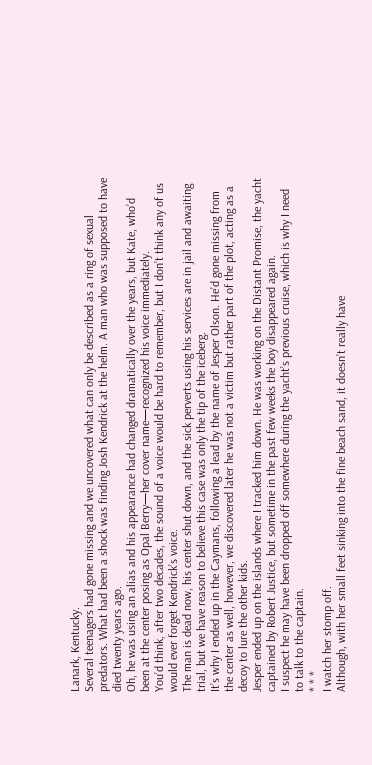Lanark, Kentucky.
Several teenagers had gone missing and we uncovered what can only be described as a ring of sexual predators. What had been a shock was finding Josh Kendrick at the helm. A man who was supposed to have died twenty years ago.
Oh, he was using an alias and his appearance had changed dramatically over the years, but Kate, who’d been at the center posing as Opal Berry—her cover name—recognized his voice immediately.
You’d think, after two decades, the sound of a voice would be hard to remember, but I don’t think any of us would ever forget Kendrick’s voice.
The man is dead now, his center shut down, and the sick perverts using his services are in jail and awaiting trial, but we have reason to believe this case was only the tip of the iceberg.
It’s why I ended up in the Caymans, following a lead by the name of Jesper Olson. He’d gone missing from the center as well, however, we discovered later he was not a victim but rather part of the plot, acting as a decoy to lure the other kids.
Jesper ended up on the islands where I tracked him down. He was working on the Distant Promise, the yacht captained by Robert Justice, but sometime in the past few weeks the boy disappeared again.
I suspect he may have been dropped off somewhere during the yacht’s previous cruise, which is why I need to talk to the captain.
* * *
I watch her stomp off.
Although, with her small feet sinking into the fine beach sand, it doesn’t really have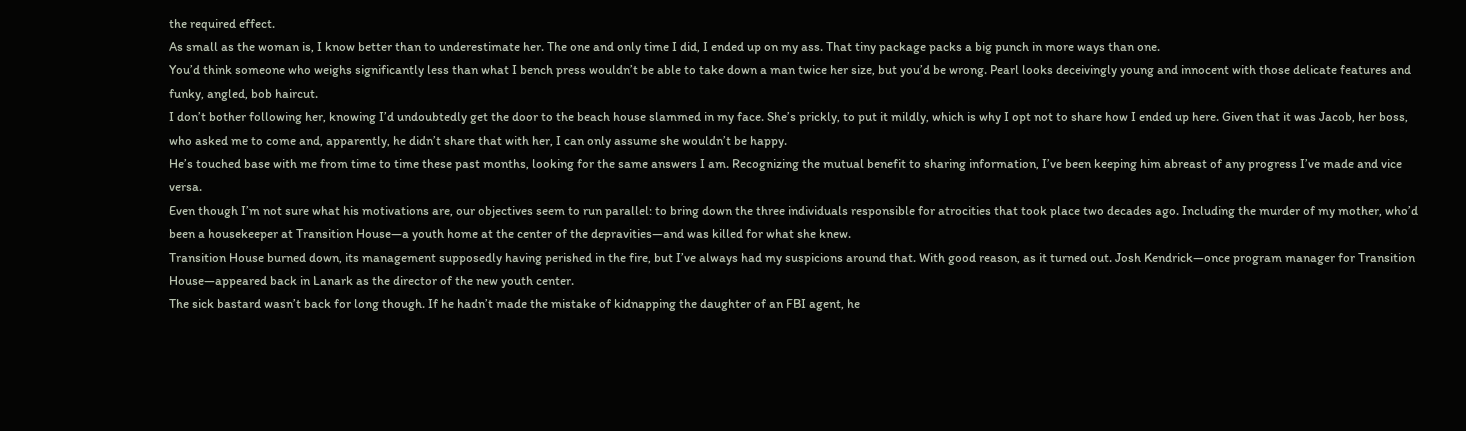the required effect.
As small as the woman is, I know better than to underestimate her. The one and only time I did, I ended up on my ass. That tiny package packs a big punch in more ways than one.
You’d think someone who weighs significantly less than what I bench press wouldn’t be able to take down a man twice her size, but you’d be wrong. Pearl looks deceivingly young and innocent with those delicate features and funky, angled, bob haircut.
I don’t bother following her, knowing I’d undoubtedly get the door to the beach house slammed in my face. She’s prickly, to put it mildly, which is why I opt not to share how I ended up here. Given that it was Jacob, her boss, who asked me to come and, apparently, he didn’t share that with her, I can only assume she wouldn’t be happy.
He’s touched base with me from time to time these past months, looking for the same answers I am. Recognizing the mutual benefit to sharing information, I’ve been keeping him abreast of any progress I’ve made and vice versa.
Even though I’m not sure what his motivations are, our objectives seem to run parallel: to bring down the three individuals responsible for atrocities that took place two decades ago. Including the murder of my mother, who’d been a housekeeper at Transition House—a youth home at the center of the depravities—and was killed for what she knew.
Transition House burned down, its management supposedly having perished in the fire, but I’ve always had my suspicions around that. With good reason, as it turned out. Josh Kendrick—once program manager for Transition House—appeared back in Lanark as the director of the new youth center.
The sick bastard wasn’t back for long though. If he hadn’t made the mistake of kidnapping the daughter of an FBI agent, he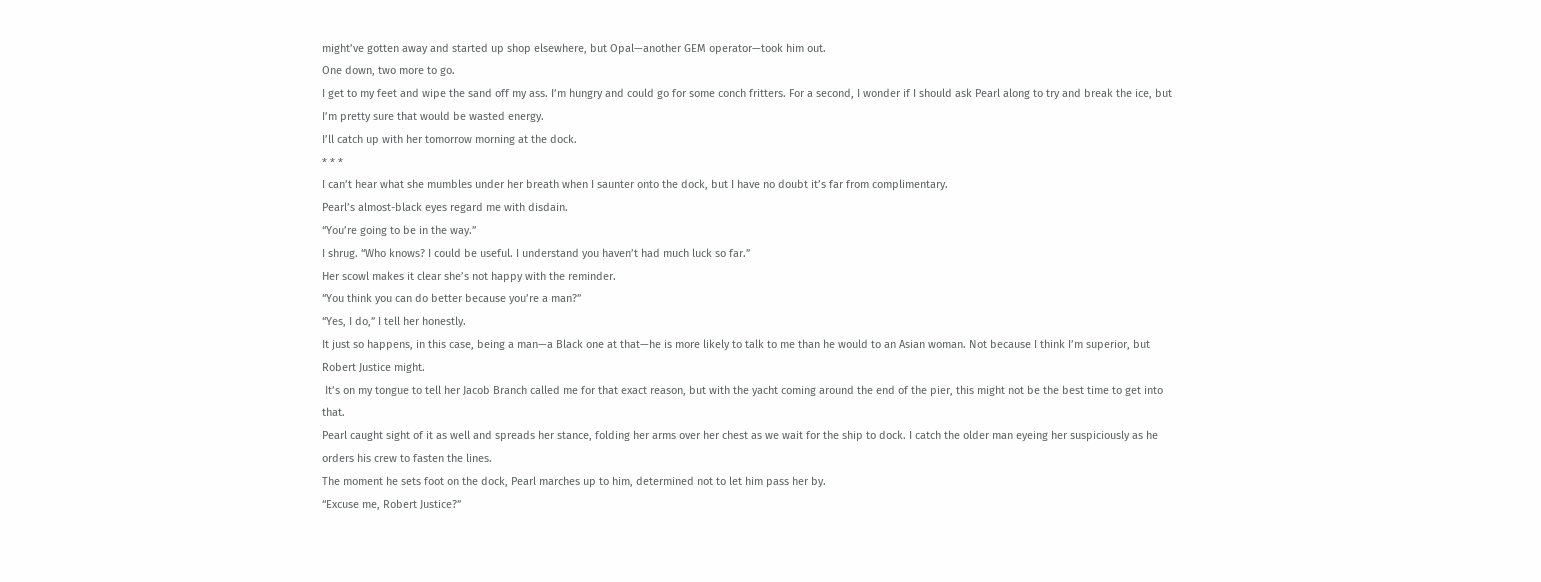might’ve gotten away and started up shop elsewhere, but Opal—another GEM operator—took him out.
One down, two more to go.
I get to my feet and wipe the sand off my ass. I’m hungry and could go for some conch fritters. For a second, I wonder if I should ask Pearl along to try and break the ice, but I’m pretty sure that would be wasted energy.
I’ll catch up with her tomorrow morning at the dock.
* * *
I can’t hear what she mumbles under her breath when I saunter onto the dock, but I have no doubt it’s far from complimentary.
Pearl’s almost-black eyes regard me with disdain.
“You’re going to be in the way.”
I shrug. “Who knows? I could be useful. I understand you haven’t had much luck so far.”
Her scowl makes it clear she’s not happy with the reminder.
“You think you can do better because you’re a man?”
“Yes, I do,” I tell her honestly.
It just so happens, in this case, being a man—a Black one at that—he is more likely to talk to me than he would to an Asian woman. Not because I think I’m superior, but Robert Justice might.
 It’s on my tongue to tell her Jacob Branch called me for that exact reason, but with the yacht coming around the end of the pier, this might not be the best time to get into that.
Pearl caught sight of it as well and spreads her stance, folding her arms over her chest as we wait for the ship to dock. I catch the older man eyeing her suspiciously as he orders his crew to fasten the lines.
The moment he sets foot on the dock, Pearl marches up to him, determined not to let him pass her by.
“Excuse me, Robert Justice?”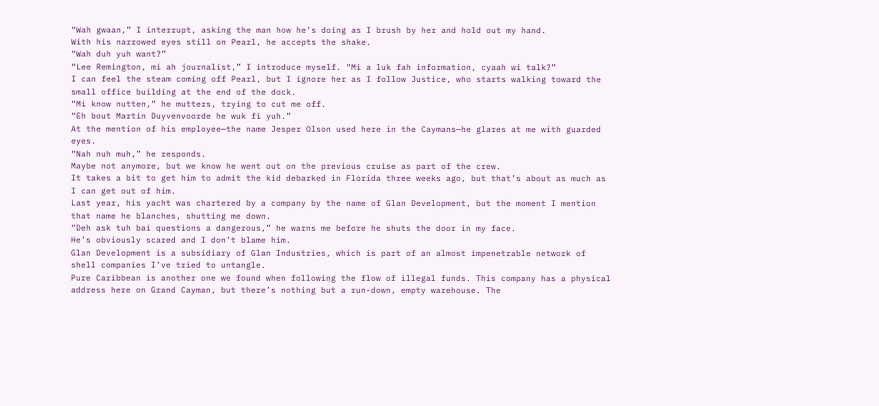“Wah gwaan,” I interrupt, asking the man how he’s doing as I brush by her and hold out my hand.
With his narrowed eyes still on Pearl, he accepts the shake.
“Wah duh yuh want?”
“Lee Remington, mi ah journalist,” I introduce myself. “Mi a luk fah information, cyaah wi talk?”
I can feel the steam coming off Pearl, but I ignore her as I follow Justice, who starts walking toward the small office building at the end of the dock.
“Mi know nutten,” he mutters, trying to cut me off.
“Eh bout Martin Duyvenvoorde he wuk fi yuh.”
At the mention of his employee—the name Jesper Olson used here in the Caymans—he glares at me with guarded eyes.
“Nah nuh muh,” he responds.
Maybe not anymore, but we know he went out on the previous cruise as part of the crew.
It takes a bit to get him to admit the kid debarked in Florida three weeks ago, but that’s about as much as I can get out of him.
Last year, his yacht was chartered by a company by the name of Glan Development, but the moment I mention that name he blanches, shutting me down.
“Deh ask tuh bai questions a dangerous,” he warns me before he shuts the door in my face.
He’s obviously scared and I don’t blame him.
Glan Development is a subsidiary of Glan Industries, which is part of an almost impenetrable network of shell companies I’ve tried to untangle.
Pure Caribbean is another one we found when following the flow of illegal funds. This company has a physical address here on Grand Cayman, but there’s nothing but a run-down, empty warehouse. The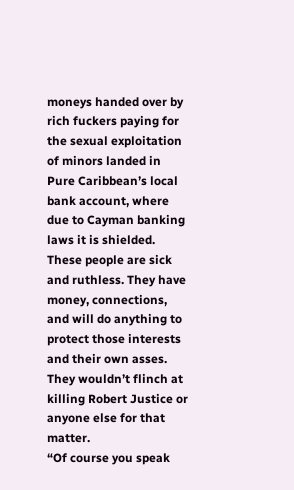moneys handed over by rich fuckers paying for the sexual exploitation of minors landed in Pure Caribbean’s local bank account, where due to Cayman banking laws it is shielded.
These people are sick and ruthless. They have money, connections, and will do anything to protect those interests and their own asses. They wouldn’t flinch at killing Robert Justice or anyone else for that matter.
“Of course you speak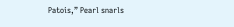Patois,” Pearl snarls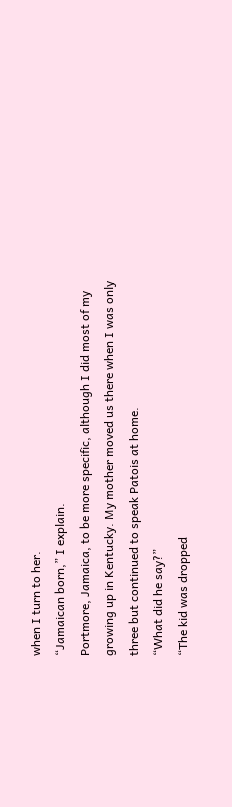when I turn to her.
“Jamaican born,” I explain.
Portmore, Jamaica, to be more specific, although I did most of my growing up in Kentucky. My mother moved us there when I was only three but continued to speak Patois at home.
“What did he say?”
“The kid was dropped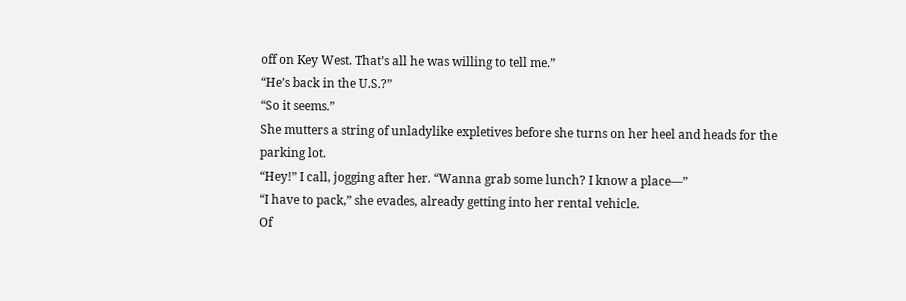off on Key West. That’s all he was willing to tell me.”
“He’s back in the U.S.?”
“So it seems.”
She mutters a string of unladylike expletives before she turns on her heel and heads for the parking lot.
“Hey!” I call, jogging after her. “Wanna grab some lunch? I know a place—”
“I have to pack,” she evades, already getting into her rental vehicle.
Of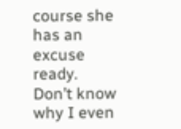course she has an excuse ready.
Don’t know why I even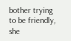bother trying to be friendly, she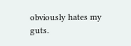obviously hates my guts.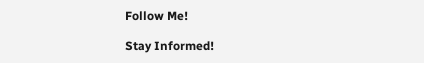Follow Me!

Stay Informed!